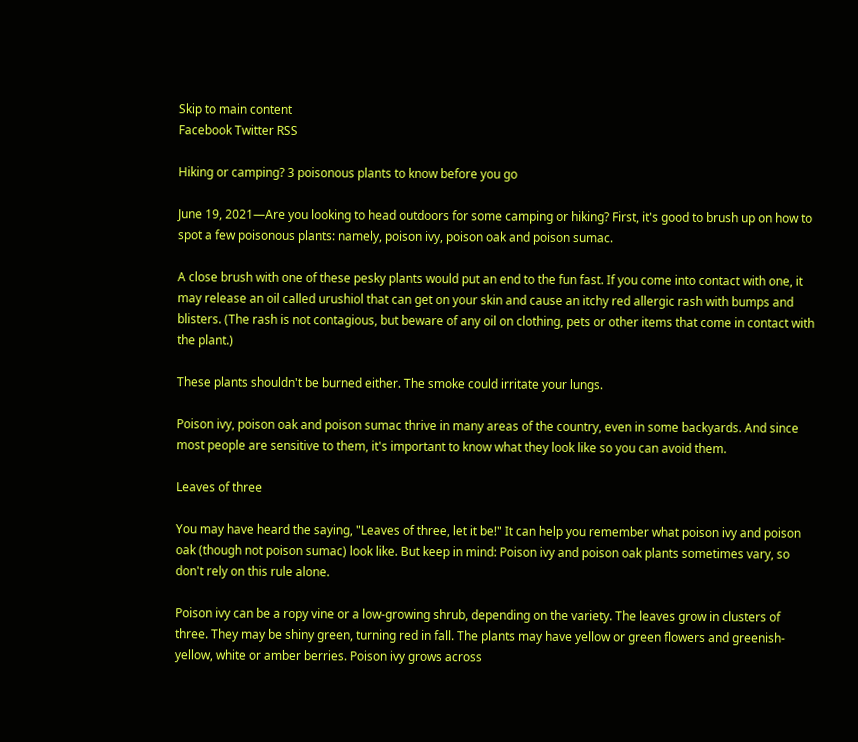Skip to main content
Facebook Twitter RSS

Hiking or camping? 3 poisonous plants to know before you go

June 19, 2021—Are you looking to head outdoors for some camping or hiking? First, it's good to brush up on how to spot a few poisonous plants: namely, poison ivy, poison oak and poison sumac.

A close brush with one of these pesky plants would put an end to the fun fast. If you come into contact with one, it may release an oil called urushiol that can get on your skin and cause an itchy red allergic rash with bumps and blisters. (The rash is not contagious, but beware of any oil on clothing, pets or other items that come in contact with the plant.)

These plants shouldn't be burned either. The smoke could irritate your lungs.

Poison ivy, poison oak and poison sumac thrive in many areas of the country, even in some backyards. And since most people are sensitive to them, it's important to know what they look like so you can avoid them.

Leaves of three

You may have heard the saying, "Leaves of three, let it be!" It can help you remember what poison ivy and poison oak (though not poison sumac) look like. But keep in mind: Poison ivy and poison oak plants sometimes vary, so don't rely on this rule alone.

Poison ivy can be a ropy vine or a low-growing shrub, depending on the variety. The leaves grow in clusters of three. They may be shiny green, turning red in fall. The plants may have yellow or green flowers and greenish-yellow, white or amber berries. Poison ivy grows across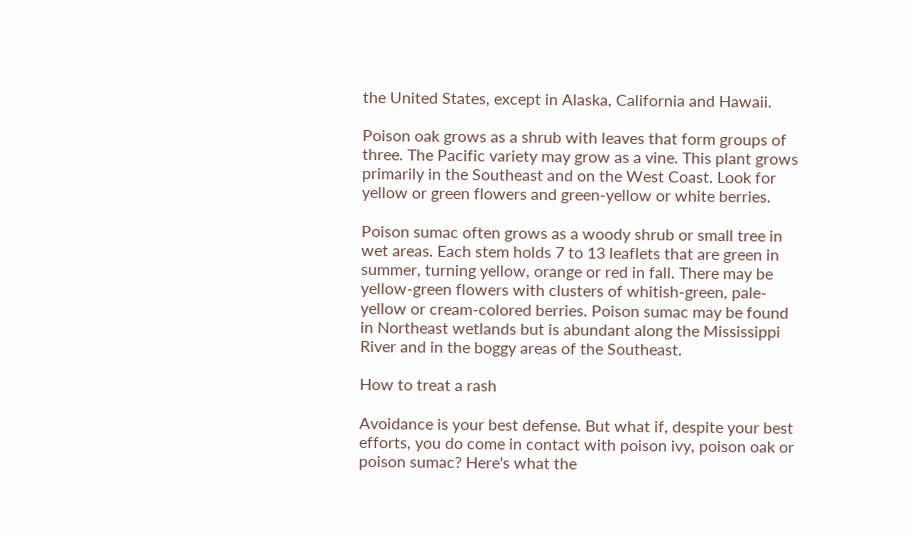the United States, except in Alaska, California and Hawaii.

Poison oak grows as a shrub with leaves that form groups of three. The Pacific variety may grow as a vine. This plant grows primarily in the Southeast and on the West Coast. Look for yellow or green flowers and green-yellow or white berries.

Poison sumac often grows as a woody shrub or small tree in wet areas. Each stem holds 7 to 13 leaflets that are green in summer, turning yellow, orange or red in fall. There may be yellow-green flowers with clusters of whitish-green, pale-yellow or cream-colored berries. Poison sumac may be found in Northeast wetlands but is abundant along the Mississippi River and in the boggy areas of the Southeast.

How to treat a rash

Avoidance is your best defense. But what if, despite your best efforts, you do come in contact with poison ivy, poison oak or poison sumac? Here's what the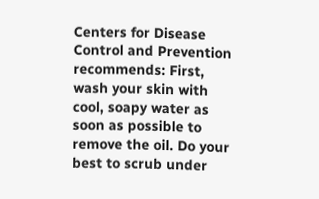Centers for Disease Control and Prevention recommends: First, wash your skin with cool, soapy water as soon as possible to remove the oil. Do your best to scrub under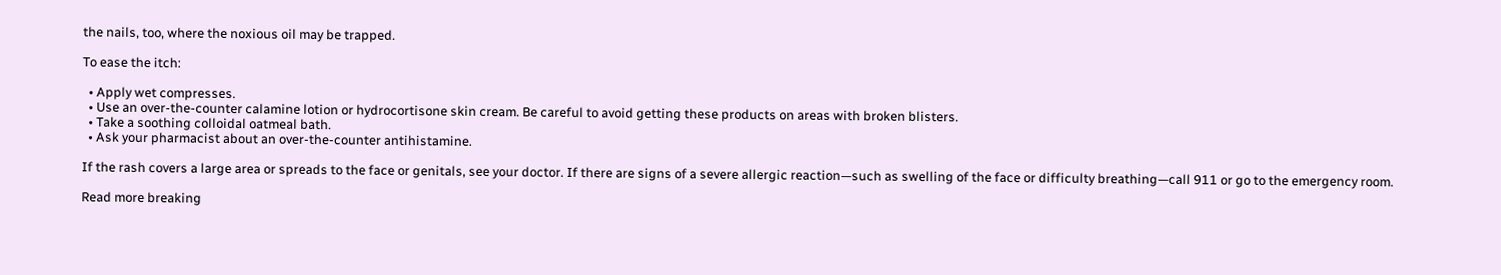the nails, too, where the noxious oil may be trapped.

To ease the itch:

  • Apply wet compresses.
  • Use an over-the-counter calamine lotion or hydrocortisone skin cream. Be careful to avoid getting these products on areas with broken blisters.
  • Take a soothing colloidal oatmeal bath.
  • Ask your pharmacist about an over-the-counter antihistamine.

If the rash covers a large area or spreads to the face or genitals, see your doctor. If there are signs of a severe allergic reaction—such as swelling of the face or difficulty breathing—call 911 or go to the emergency room.

Read more breaking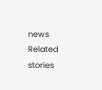news Related stories